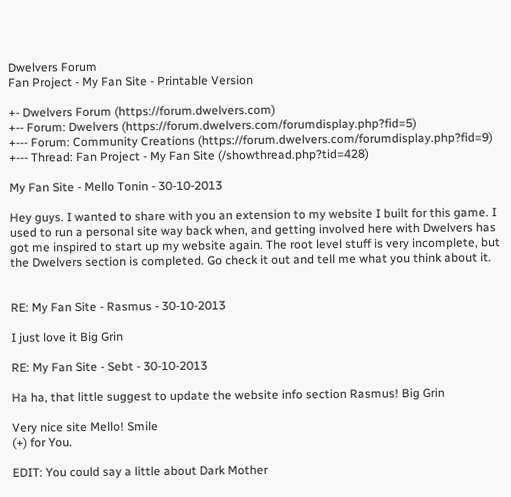Dwelvers Forum
Fan Project - My Fan Site - Printable Version

+- Dwelvers Forum (https://forum.dwelvers.com)
+-- Forum: Dwelvers (https://forum.dwelvers.com/forumdisplay.php?fid=5)
+--- Forum: Community Creations (https://forum.dwelvers.com/forumdisplay.php?fid=9)
+--- Thread: Fan Project - My Fan Site (/showthread.php?tid=428)

My Fan Site - Mello Tonin - 30-10-2013

Hey guys. I wanted to share with you an extension to my website I built for this game. I used to run a personal site way back when, and getting involved here with Dwelvers has got me inspired to start up my website again. The root level stuff is very incomplete, but the Dwelvers section is completed. Go check it out and tell me what you think about it.


RE: My Fan Site - Rasmus - 30-10-2013

I just love it Big Grin

RE: My Fan Site - Sebt - 30-10-2013

Ha ha, that little suggest to update the website info section Rasmus! Big Grin

Very nice site Mello! Smile
(+) for You.

EDIT: You could say a little about Dark Mother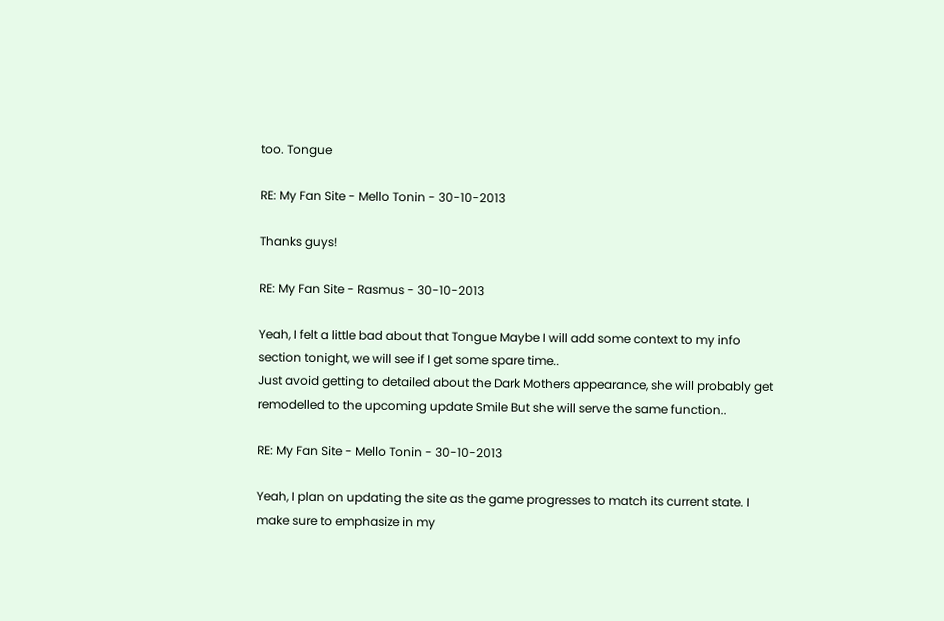too. Tongue

RE: My Fan Site - Mello Tonin - 30-10-2013

Thanks guys!

RE: My Fan Site - Rasmus - 30-10-2013

Yeah, I felt a little bad about that Tongue Maybe I will add some context to my info section tonight, we will see if I get some spare time..
Just avoid getting to detailed about the Dark Mothers appearance, she will probably get remodelled to the upcoming update Smile But she will serve the same function..

RE: My Fan Site - Mello Tonin - 30-10-2013

Yeah, I plan on updating the site as the game progresses to match its current state. I make sure to emphasize in my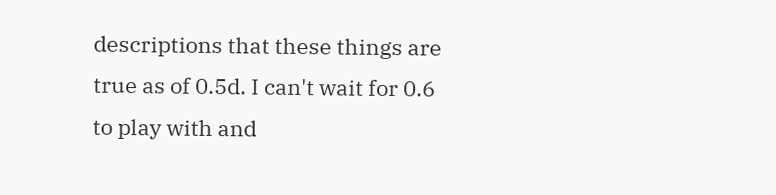descriptions that these things are true as of 0.5d. I can't wait for 0.6 to play with and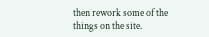then rework some of the things on the site.